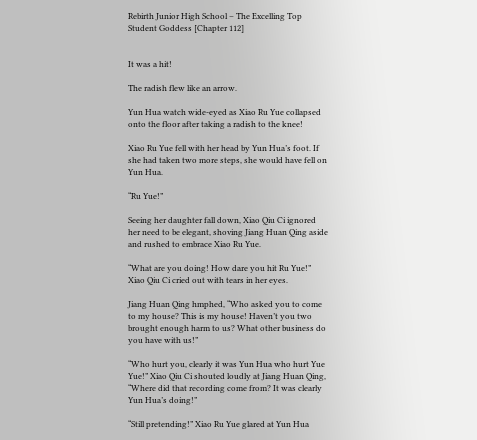Rebirth Junior High School – The Excelling Top Student Goddess [Chapter 112]


It was a hit!

The radish flew like an arrow.

Yun Hua watch wide-eyed as Xiao Ru Yue collapsed onto the floor after taking a radish to the knee!

Xiao Ru Yue fell with her head by Yun Hua’s foot. If she had taken two more steps, she would have fell on Yun Hua.

“Ru Yue!”

Seeing her daughter fall down, Xiao Qiu Ci ignored her need to be elegant, shoving Jiang Huan Qing aside and rushed to embrace Xiao Ru Yue.

“What are you doing! How dare you hit Ru Yue!” Xiao Qiu Ci cried out with tears in her eyes.

Jiang Huan Qing hmphed, “Who asked you to come to my house? This is my house! Haven’t you two brought enough harm to us? What other business do you have with us!”

“Who hurt you, clearly it was Yun Hua who hurt Yue Yue!” Xiao Qiu Ci shouted loudly at Jiang Huan Qing, “Where did that recording come from? It was clearly Yun Hua’s doing!”

“Still pretending!” Xiao Ru Yue glared at Yun Hua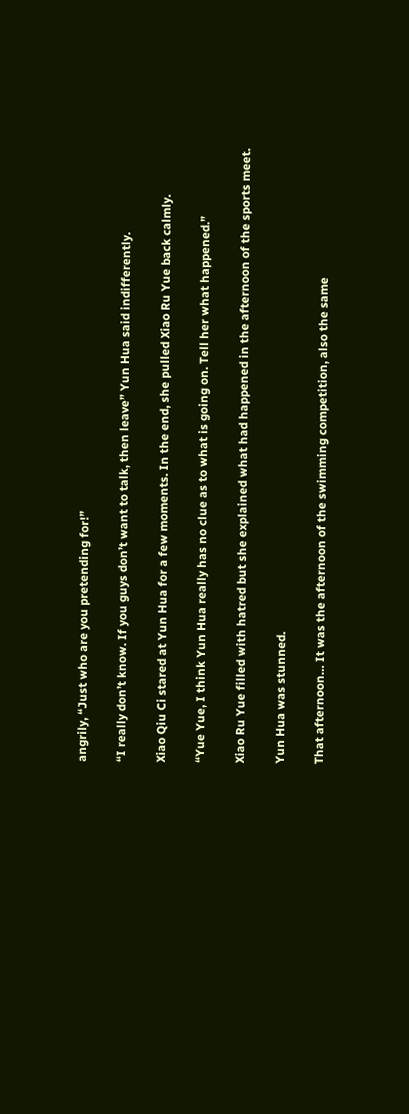angrily, “Just who are you pretending for!”

“I really don’t know. If you guys don’t want to talk, then leave” Yun Hua said indifferently.

Xiao Qiu Ci stared at Yun Hua for a few moments. In the end, she pulled Xiao Ru Yue back calmly.

“Yue Yue, I think Yun Hua really has no clue as to what is going on. Tell her what happened.”

Xiao Ru Yue filled with hatred but she explained what had happened in the afternoon of the sports meet.

Yun Hua was stunned.

That afternoon… It was the afternoon of the swimming competition, also the same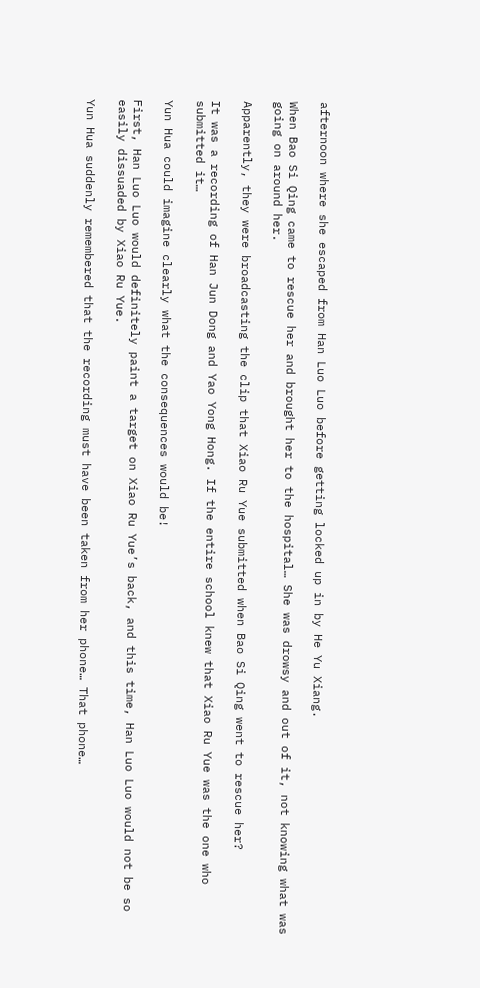afternoon where she escaped from Han Luo Luo before getting locked up in by He Yu Xiang.

When Bao Si Qing came to rescue her and brought her to the hospital… She was drowsy and out of it, not knowing what was going on around her.

Apparently, they were broadcasting the clip that Xiao Ru Yue submitted when Bao Si Qing went to rescue her?

It was a recording of Han Jun Dong and Yao Yong Hong. If the entire school knew that Xiao Ru Yue was the one who submitted it…

Yun Hua could imagine clearly what the consequences would be!

First, Han Luo Luo would definitely paint a target on Xiao Ru Yue’s back, and this time, Han Luo Luo would not be so easily dissuaded by Xiao Ru Yue.

Yun Hua suddenly remembered that the recording must have been taken from her phone… That phone…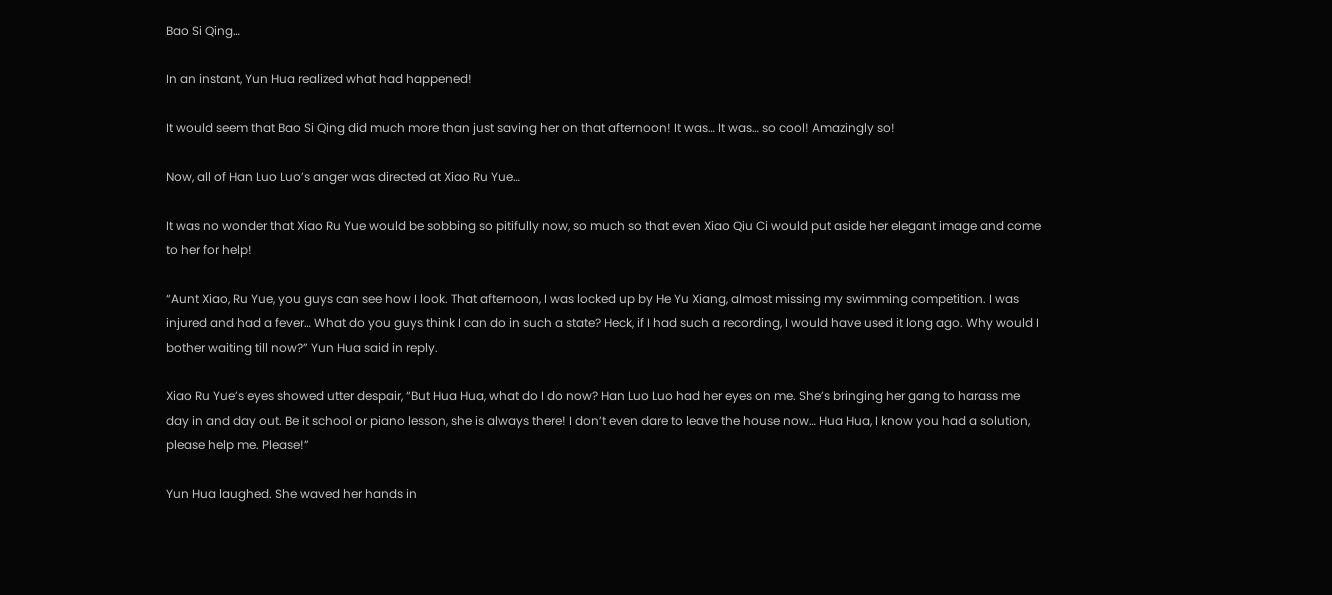Bao Si Qing…

In an instant, Yun Hua realized what had happened!

It would seem that Bao Si Qing did much more than just saving her on that afternoon! It was… It was… so cool! Amazingly so!

Now, all of Han Luo Luo’s anger was directed at Xiao Ru Yue…

It was no wonder that Xiao Ru Yue would be sobbing so pitifully now, so much so that even Xiao Qiu Ci would put aside her elegant image and come to her for help!

“Aunt Xiao, Ru Yue, you guys can see how I look. That afternoon, I was locked up by He Yu Xiang, almost missing my swimming competition. I was injured and had a fever… What do you guys think I can do in such a state? Heck, if I had such a recording, I would have used it long ago. Why would I bother waiting till now?” Yun Hua said in reply.

Xiao Ru Yue’s eyes showed utter despair, “But Hua Hua, what do I do now? Han Luo Luo had her eyes on me. She’s bringing her gang to harass me day in and day out. Be it school or piano lesson, she is always there! I don’t even dare to leave the house now… Hua Hua, I know you had a solution, please help me. Please!”

Yun Hua laughed. She waved her hands in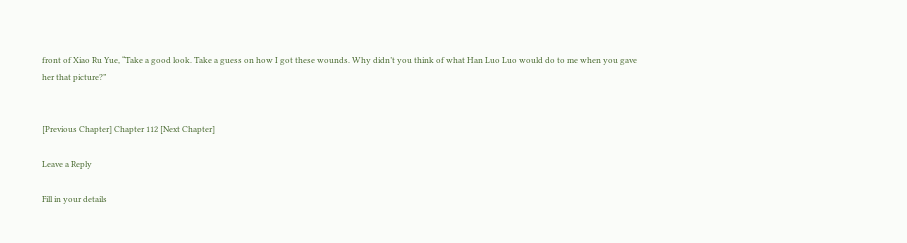front of Xiao Ru Yue, “Take a good look. Take a guess on how I got these wounds. Why didn’t you think of what Han Luo Luo would do to me when you gave her that picture?”


[Previous Chapter] Chapter 112 [Next Chapter]

Leave a Reply

Fill in your details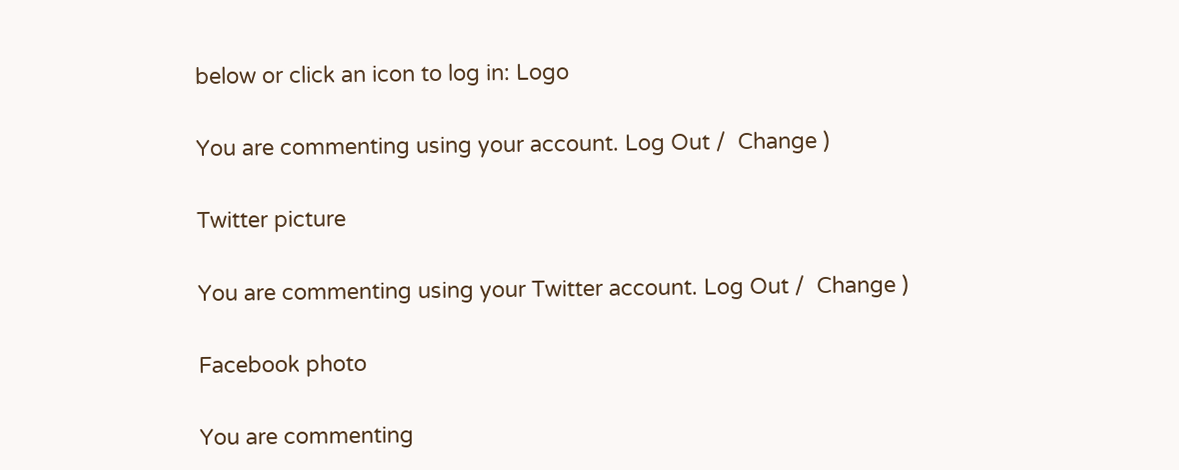below or click an icon to log in: Logo

You are commenting using your account. Log Out /  Change )

Twitter picture

You are commenting using your Twitter account. Log Out /  Change )

Facebook photo

You are commenting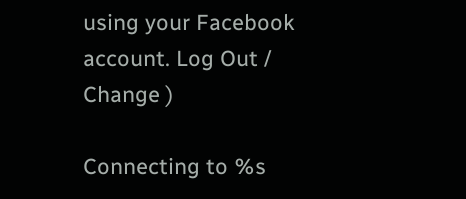using your Facebook account. Log Out /  Change )

Connecting to %s